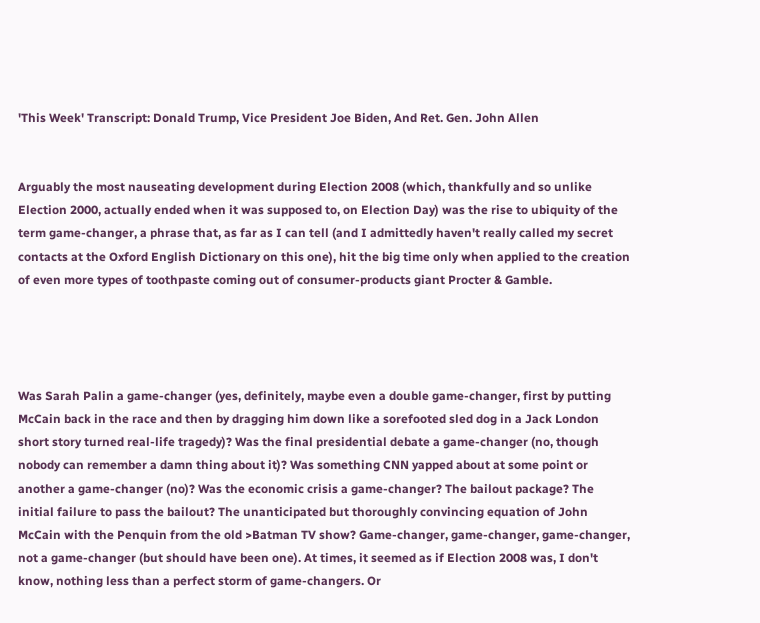'This Week' Transcript: Donald Trump, Vice President Joe Biden, And Ret. Gen. John Allen


Arguably the most nauseating development during Election 2008 (which, thankfully and so unlike Election 2000, actually ended when it was supposed to, on Election Day) was the rise to ubiquity of the term game-changer, a phrase that, as far as I can tell (and I admittedly haven't really called my secret contacts at the Oxford English Dictionary on this one), hit the big time only when applied to the creation of even more types of toothpaste coming out of consumer-products giant Procter & Gamble.




Was Sarah Palin a game-changer (yes, definitely, maybe even a double game-changer, first by putting McCain back in the race and then by dragging him down like a sorefooted sled dog in a Jack London short story turned real-life tragedy)? Was the final presidential debate a game-changer (no, though nobody can remember a damn thing about it)? Was something CNN yapped about at some point or another a game-changer (no)? Was the economic crisis a game-changer? The bailout package? The initial failure to pass the bailout? The unanticipated but thoroughly convincing equation of John McCain with the Penquin from the old >Batman TV show? Game-changer, game-changer, game-changer, not a game-changer (but should have been one). At times, it seemed as if Election 2008 was, I don't know, nothing less than a perfect storm of game-changers. Or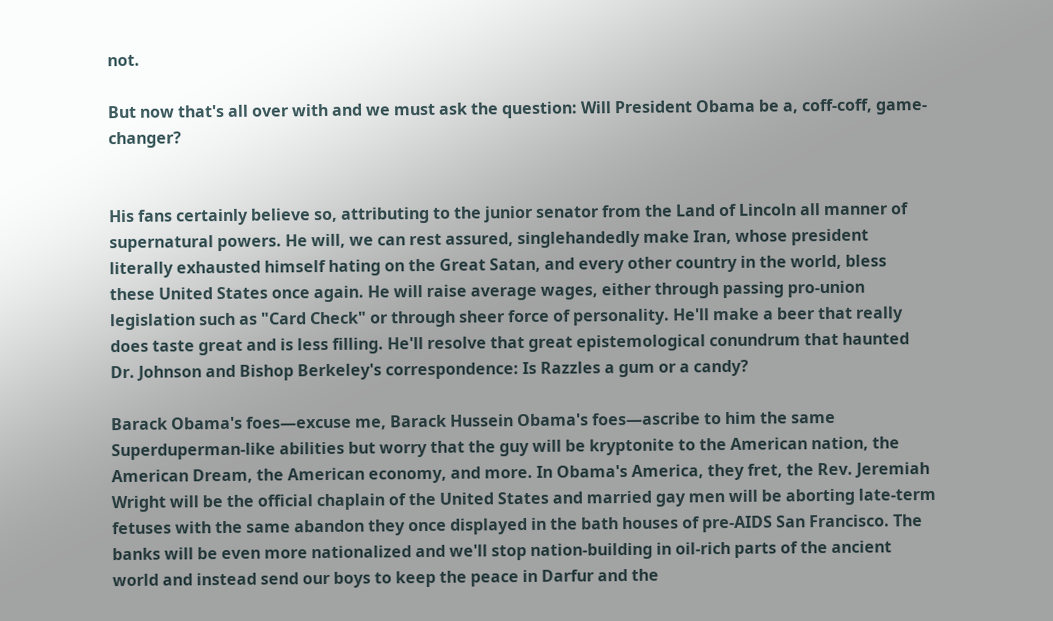not.

But now that's all over with and we must ask the question: Will President Obama be a, coff-coff, game-changer?


His fans certainly believe so, attributing to the junior senator from the Land of Lincoln all manner of supernatural powers. He will, we can rest assured, singlehandedly make Iran, whose president literally exhausted himself hating on the Great Satan, and every other country in the world, bless these United States once again. He will raise average wages, either through passing pro-union legislation such as "Card Check" or through sheer force of personality. He'll make a beer that really does taste great and is less filling. He'll resolve that great epistemological conundrum that haunted Dr. Johnson and Bishop Berkeley's correspondence: Is Razzles a gum or a candy?

Barack Obama's foes—excuse me, Barack Hussein Obama's foes—ascribe to him the same Superduperman-like abilities but worry that the guy will be kryptonite to the American nation, the American Dream, the American economy, and more. In Obama's America, they fret, the Rev. Jeremiah Wright will be the official chaplain of the United States and married gay men will be aborting late-term fetuses with the same abandon they once displayed in the bath houses of pre-AIDS San Francisco. The banks will be even more nationalized and we'll stop nation-building in oil-rich parts of the ancient world and instead send our boys to keep the peace in Darfur and the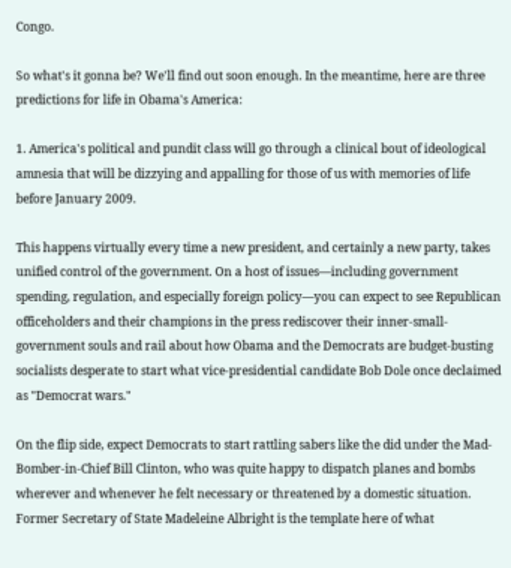Congo.

So what's it gonna be? We'll find out soon enough. In the meantime, here are three predictions for life in Obama's America:

1. America's political and pundit class will go through a clinical bout of ideological amnesia that will be dizzying and appalling for those of us with memories of life before January 2009.

This happens virtually every time a new president, and certainly a new party, takes unified control of the government. On a host of issues—including government spending, regulation, and especially foreign policy—you can expect to see Republican officeholders and their champions in the press rediscover their inner-small-government souls and rail about how Obama and the Democrats are budget-busting socialists desperate to start what vice-presidential candidate Bob Dole once declaimed as "Democrat wars."

On the flip side, expect Democrats to start rattling sabers like the did under the Mad-Bomber-in-Chief Bill Clinton, who was quite happy to dispatch planes and bombs wherever and whenever he felt necessary or threatened by a domestic situation. Former Secretary of State Madeleine Albright is the template here of what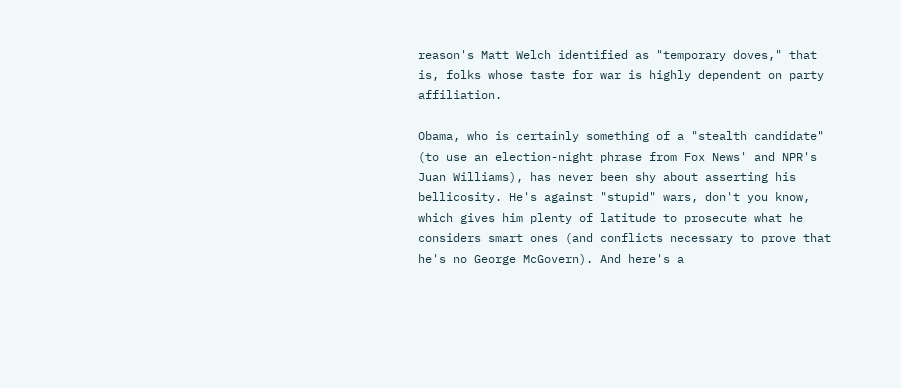reason's Matt Welch identified as "temporary doves," that is, folks whose taste for war is highly dependent on party affiliation.

Obama, who is certainly something of a "stealth candidate" (to use an election-night phrase from Fox News' and NPR's Juan Williams), has never been shy about asserting his bellicosity. He's against "stupid" wars, don't you know, which gives him plenty of latitude to prosecute what he considers smart ones (and conflicts necessary to prove that he's no George McGovern). And here's a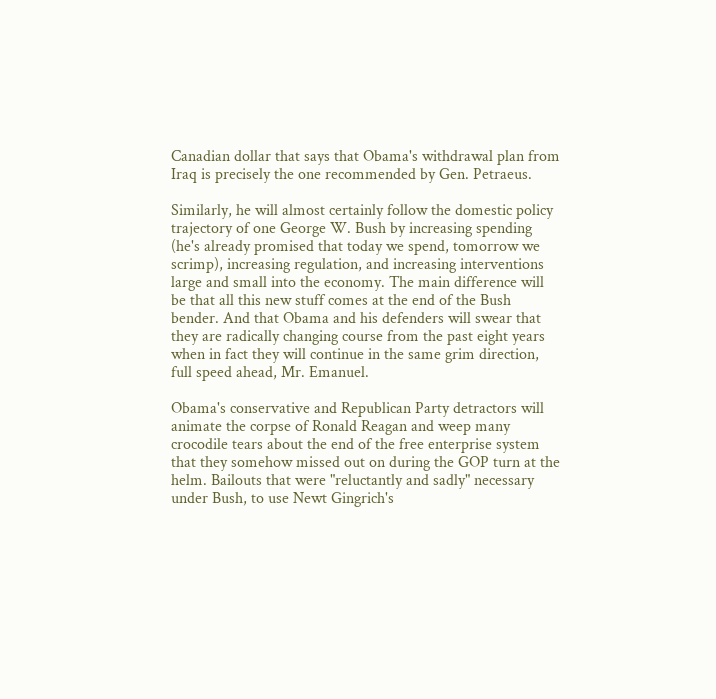Canadian dollar that says that Obama's withdrawal plan from Iraq is precisely the one recommended by Gen. Petraeus.

Similarly, he will almost certainly follow the domestic policy trajectory of one George W. Bush by increasing spending (he's already promised that today we spend, tomorrow we scrimp), increasing regulation, and increasing interventions large and small into the economy. The main difference will be that all this new stuff comes at the end of the Bush bender. And that Obama and his defenders will swear that they are radically changing course from the past eight years when in fact they will continue in the same grim direction, full speed ahead, Mr. Emanuel.

Obama's conservative and Republican Party detractors will animate the corpse of Ronald Reagan and weep many crocodile tears about the end of the free enterprise system that they somehow missed out on during the GOP turn at the helm. Bailouts that were "reluctantly and sadly" necessary under Bush, to use Newt Gingrich's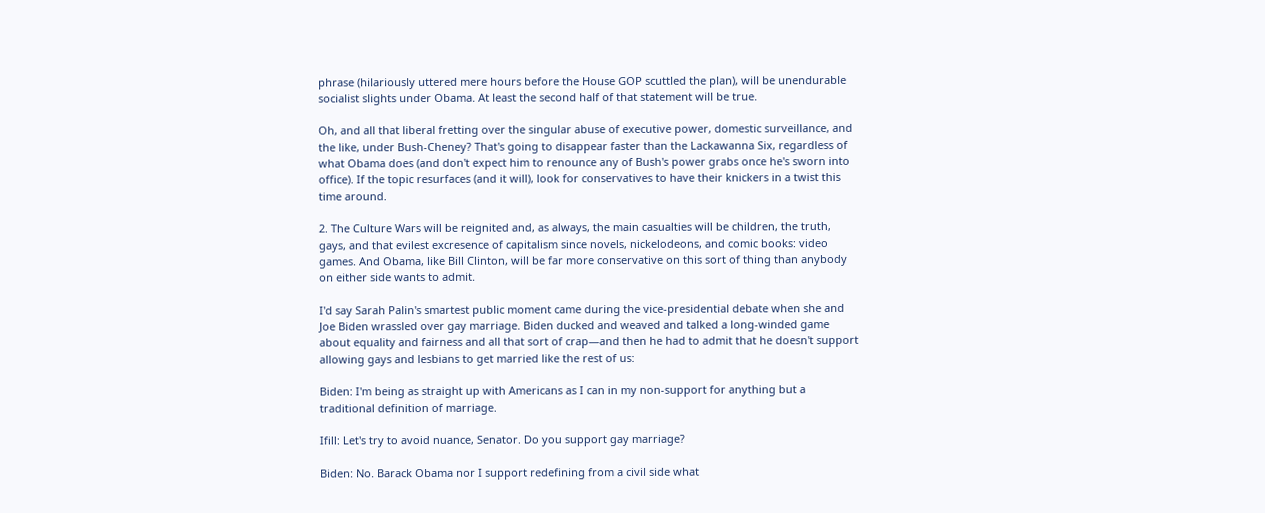phrase (hilariously uttered mere hours before the House GOP scuttled the plan), will be unendurable socialist slights under Obama. At least the second half of that statement will be true.

Oh, and all that liberal fretting over the singular abuse of executive power, domestic surveillance, and the like, under Bush-Cheney? That's going to disappear faster than the Lackawanna Six, regardless of what Obama does (and don't expect him to renounce any of Bush's power grabs once he's sworn into office). If the topic resurfaces (and it will), look for conservatives to have their knickers in a twist this time around.

2. The Culture Wars will be reignited and, as always, the main casualties will be children, the truth, gays, and that evilest excresence of capitalism since novels, nickelodeons, and comic books: video games. And Obama, like Bill Clinton, will be far more conservative on this sort of thing than anybody on either side wants to admit.

I'd say Sarah Palin's smartest public moment came during the vice-presidential debate when she and Joe Biden wrassled over gay marriage. Biden ducked and weaved and talked a long-winded game about equality and fairness and all that sort of crap—and then he had to admit that he doesn't support allowing gays and lesbians to get married like the rest of us:

Biden: I'm being as straight up with Americans as I can in my non-support for anything but a traditional definition of marriage.

Ifill: Let's try to avoid nuance, Senator. Do you support gay marriage?

Biden: No. Barack Obama nor I support redefining from a civil side what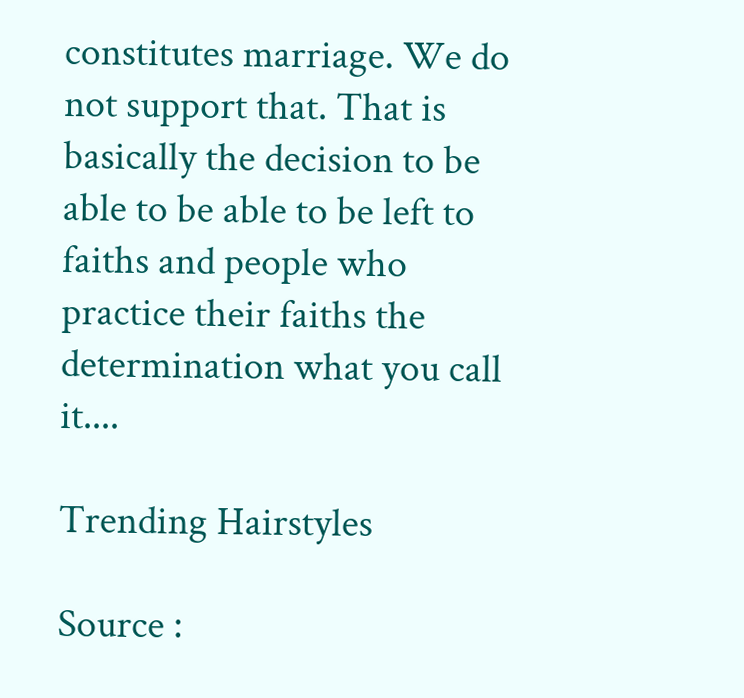constitutes marriage. We do not support that. That is basically the decision to be able to be able to be left to faiths and people who practice their faiths the determination what you call it....

Trending Hairstyles

Source :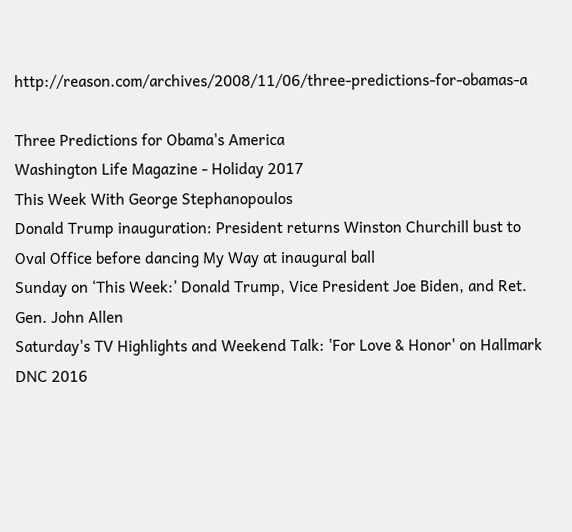http://reason.com/archives/2008/11/06/three-predictions-for-obamas-a

Three Predictions for Obama's America
Washington Life Magazine - Holiday 2017
This Week With George Stephanopoulos
Donald Trump inauguration: President returns Winston Churchill bust to Oval Office before dancing My Way at inaugural ball
Sunday on ‘This Week:’ Donald Trump, Vice President Joe Biden, and Ret. Gen. John Allen
Saturday's TV Highlights and Weekend Talk: 'For Love & Honor' on Hallmark
DNC 2016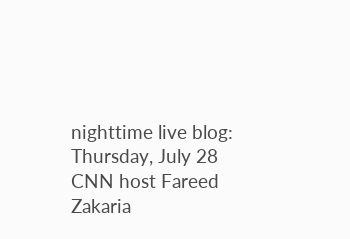nighttime live blog: Thursday, July 28
CNN host Fareed Zakaria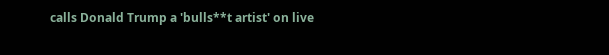calls Donald Trump a 'bulls**t artist' on live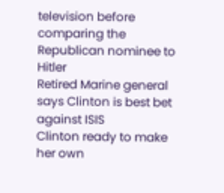television before comparing the Republican nominee to Hitler
Retired Marine general says Clinton is best bet against ISIS
Clinton ready to make her own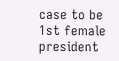case to be 1st female president